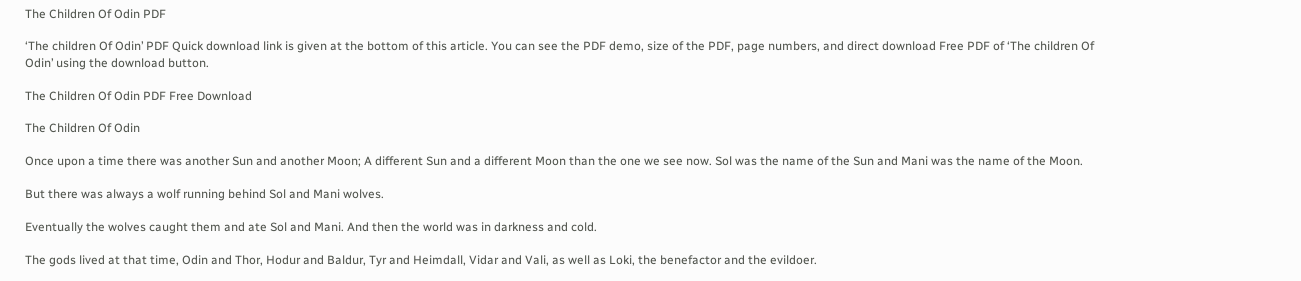The Children Of Odin PDF

‘The children Of Odin’ PDF Quick download link is given at the bottom of this article. You can see the PDF demo, size of the PDF, page numbers, and direct download Free PDF of ‘The children Of Odin’ using the download button.

The Children Of Odin PDF Free Download

The Children Of Odin

Once upon a time there was another Sun and another Moon; A different Sun and a different Moon than the one we see now. Sol was the name of the Sun and Mani was the name of the Moon.

But there was always a wolf running behind Sol and Mani wolves.

Eventually the wolves caught them and ate Sol and Mani. And then the world was in darkness and cold.

The gods lived at that time, Odin and Thor, Hodur and Baldur, Tyr and Heimdall, Vidar and Vali, as well as Loki, the benefactor and the evildoer.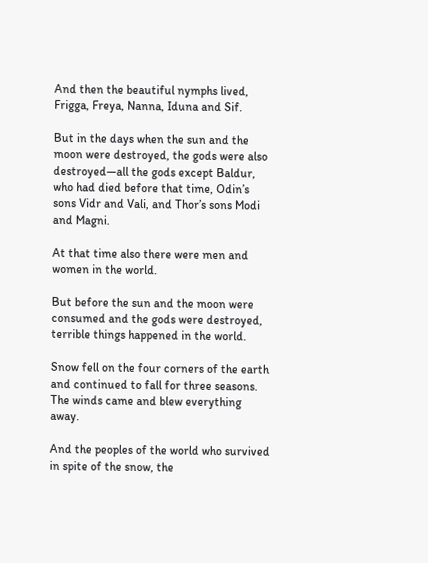And then the beautiful nymphs lived, Frigga, Freya, Nanna, Iduna and Sif.

But in the days when the sun and the moon were destroyed, the gods were also destroyed—all the gods except Baldur, who had died before that time, Odin’s sons Vidr and Vali, and Thor’s sons Modi and Magni.

At that time also there were men and women in the world.

But before the sun and the moon were consumed and the gods were destroyed, terrible things happened in the world.

Snow fell on the four corners of the earth and continued to fall for three seasons. The winds came and blew everything away.

And the peoples of the world who survived in spite of the snow, the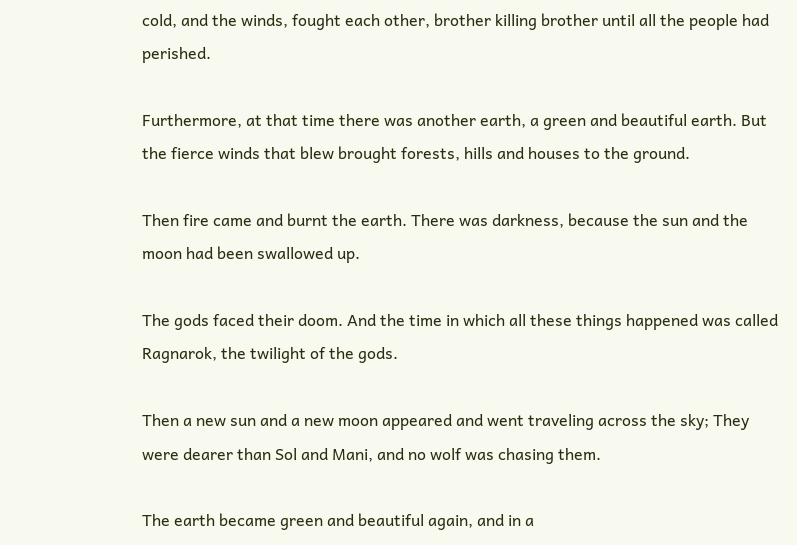cold, and the winds, fought each other, brother killing brother until all the people had perished.

Furthermore, at that time there was another earth, a green and beautiful earth. But the fierce winds that blew brought forests, hills and houses to the ground.

Then fire came and burnt the earth. There was darkness, because the sun and the moon had been swallowed up.

The gods faced their doom. And the time in which all these things happened was called Ragnarok, the twilight of the gods.

Then a new sun and a new moon appeared and went traveling across the sky; They were dearer than Sol and Mani, and no wolf was chasing them.

The earth became green and beautiful again, and in a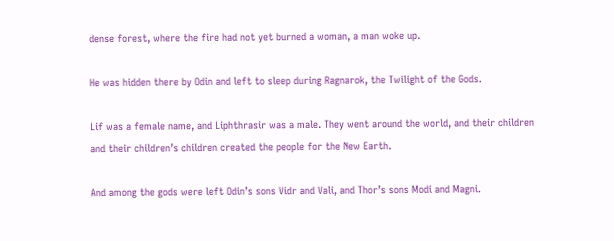dense forest, where the fire had not yet burned a woman, a man woke up.

He was hidden there by Odin and left to sleep during Ragnarok, the Twilight of the Gods.

Lif was a female name, and Liphthrasir was a male. They went around the world, and their children and their children’s children created the people for the New Earth.

And among the gods were left Odin’s sons Vidr and Vali, and Thor’s sons Modi and Magni.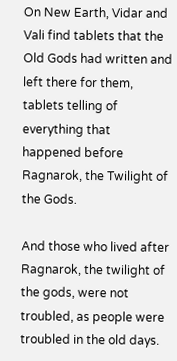On New Earth, Vidar and Vali find tablets that the Old Gods had written and left there for them, tablets telling of everything that happened before Ragnarok, the Twilight of the Gods.

And those who lived after Ragnarok, the twilight of the gods, were not troubled, as people were troubled in the old days.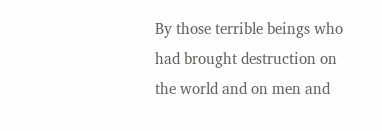By those terrible beings who had brought destruction on the world and on men and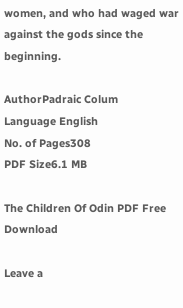women, and who had waged war against the gods since the beginning.

AuthorPadraic Colum
Language English
No. of Pages308
PDF Size6.1 MB

The Children Of Odin PDF Free Download

Leave a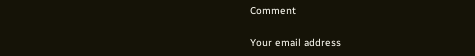Comment

Your email address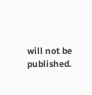will not be published.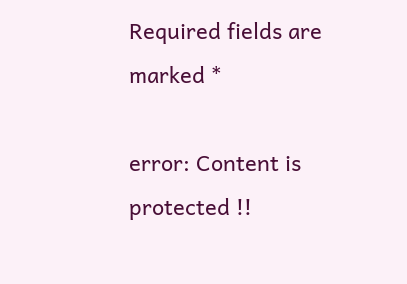Required fields are marked *

error: Content is protected !!